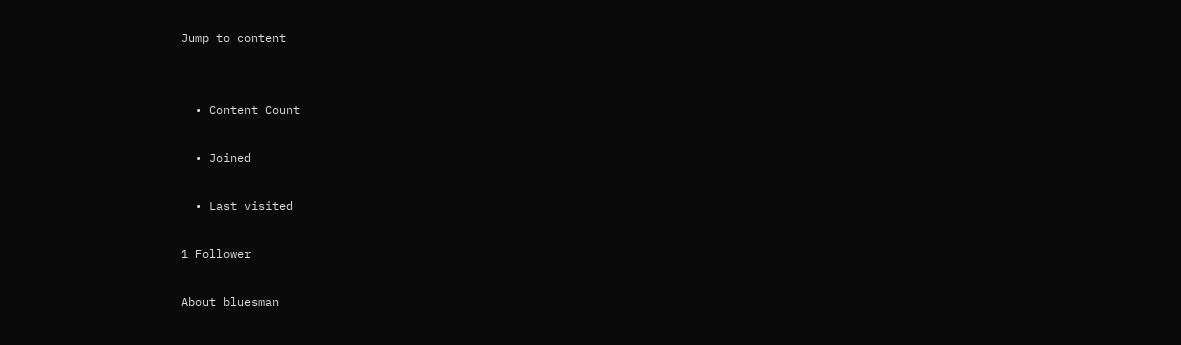Jump to content


  • Content Count

  • Joined

  • Last visited

1 Follower

About bluesman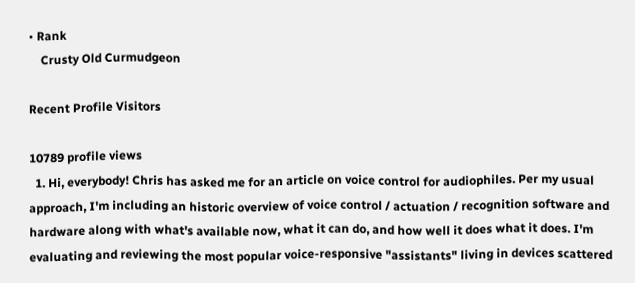• Rank
    Crusty Old Curmudgeon

Recent Profile Visitors

10789 profile views
  1. Hi, everybody! Chris has asked me for an article on voice control for audiophiles. Per my usual approach, I'm including an historic overview of voice control / actuation / recognition software and hardware along with what's available now, what it can do, and how well it does what it does. I'm evaluating and reviewing the most popular voice-responsive "assistants" living in devices scattered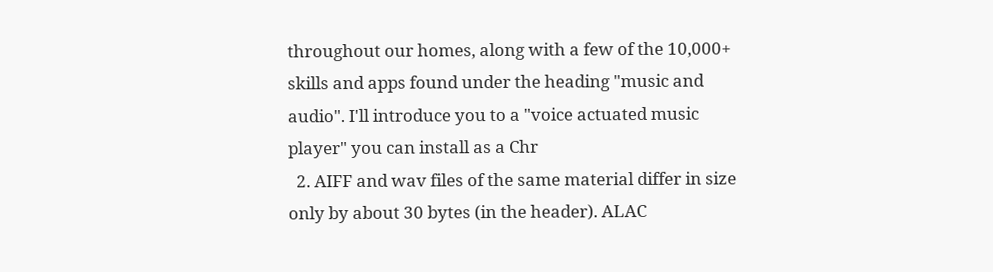throughout our homes, along with a few of the 10,000+ skills and apps found under the heading "music and audio". I'll introduce you to a "voice actuated music player" you can install as a Chr
  2. AIFF and wav files of the same material differ in size only by about 30 bytes (in the header). ALAC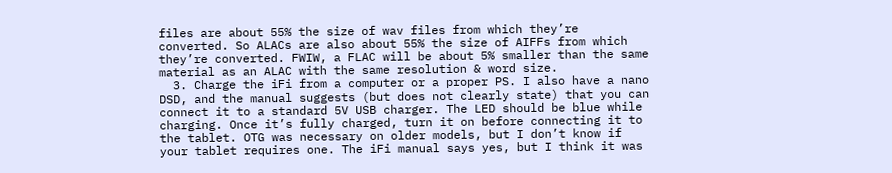files are about 55% the size of wav files from which they’re converted. So ALACs are also about 55% the size of AIFFs from which they’re converted. FWIW, a FLAC will be about 5% smaller than the same material as an ALAC with the same resolution & word size.
  3. Charge the iFi from a computer or a proper PS. I also have a nano DSD, and the manual suggests (but does not clearly state) that you can connect it to a standard 5V USB charger. The LED should be blue while charging. Once it’s fully charged, turn it on before connecting it to the tablet. OTG was necessary on older models, but I don’t know if your tablet requires one. The iFi manual says yes, but I think it was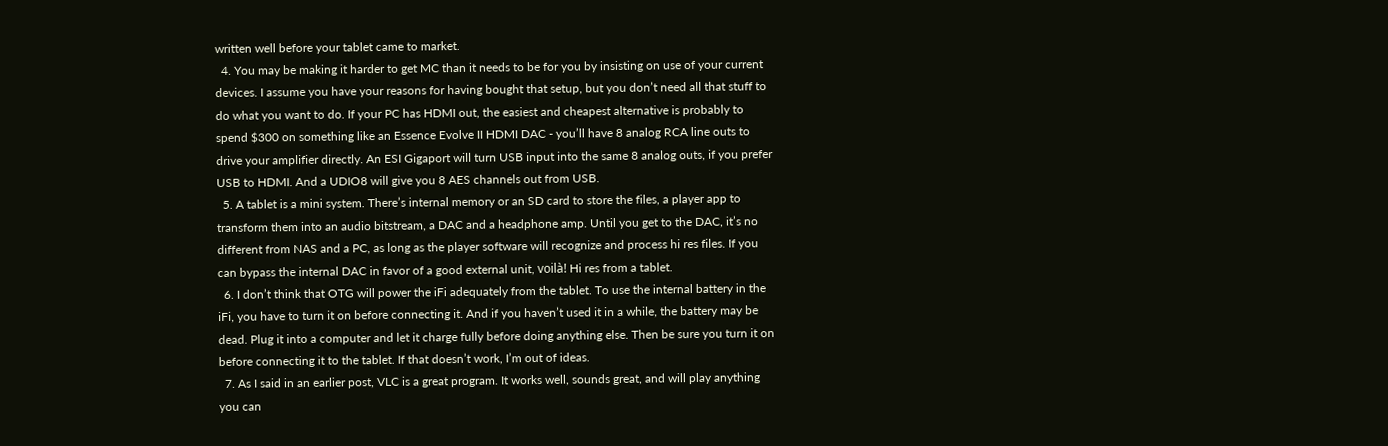written well before your tablet came to market.
  4. You may be making it harder to get MC than it needs to be for you by insisting on use of your current devices. I assume you have your reasons for having bought that setup, but you don’t need all that stuff to do what you want to do. If your PC has HDMI out, the easiest and cheapest alternative is probably to spend $300 on something like an Essence Evolve II HDMI DAC - you’ll have 8 analog RCA line outs to drive your amplifier directly. An ESI Gigaport will turn USB input into the same 8 analog outs, if you prefer USB to HDMI. And a UDIO8 will give you 8 AES channels out from USB.
  5. A tablet is a mini system. There’s internal memory or an SD card to store the files, a player app to transform them into an audio bitstream, a DAC and a headphone amp. Until you get to the DAC, it’s no different from NAS and a PC, as long as the player software will recognize and process hi res files. If you can bypass the internal DAC in favor of a good external unit, voilà! Hi res from a tablet.
  6. I don’t think that OTG will power the iFi adequately from the tablet. To use the internal battery in the iFi, you have to turn it on before connecting it. And if you haven’t used it in a while, the battery may be dead. Plug it into a computer and let it charge fully before doing anything else. Then be sure you turn it on before connecting it to the tablet. If that doesn’t work, I’m out of ideas.
  7. As I said in an earlier post, VLC is a great program. It works well, sounds great, and will play anything you can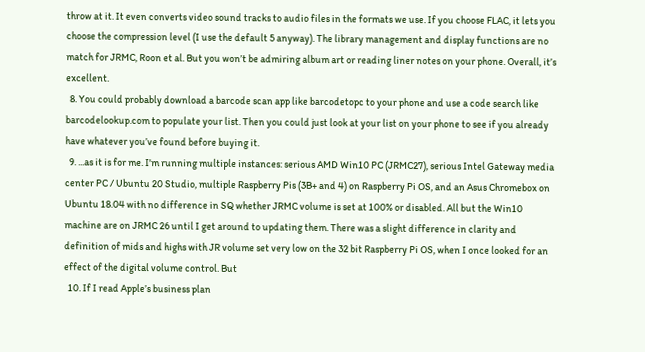throw at it. It even converts video sound tracks to audio files in the formats we use. If you choose FLAC, it lets you choose the compression level (I use the default 5 anyway). The library management and display functions are no match for JRMC, Roon et al. But you won’t be admiring album art or reading liner notes on your phone. Overall, it’s excellent.
  8. You could probably download a barcode scan app like barcodetopc to your phone and use a code search like barcodelookup.com to populate your list. Then you could just look at your list on your phone to see if you already have whatever you’ve found before buying it.
  9. ...as it is for me. I'm running multiple instances: serious AMD Win10 PC (JRMC27), serious Intel Gateway media center PC / Ubuntu 20 Studio, multiple Raspberry Pis (3B+ and 4) on Raspberry Pi OS, and an Asus Chromebox on Ubuntu 18.04 with no difference in SQ whether JRMC volume is set at 100% or disabled. All but the Win10 machine are on JRMC 26 until I get around to updating them. There was a slight difference in clarity and definition of mids and highs with JR volume set very low on the 32 bit Raspberry Pi OS, when I once looked for an effect of the digital volume control. But
  10. If I read Apple’s business plan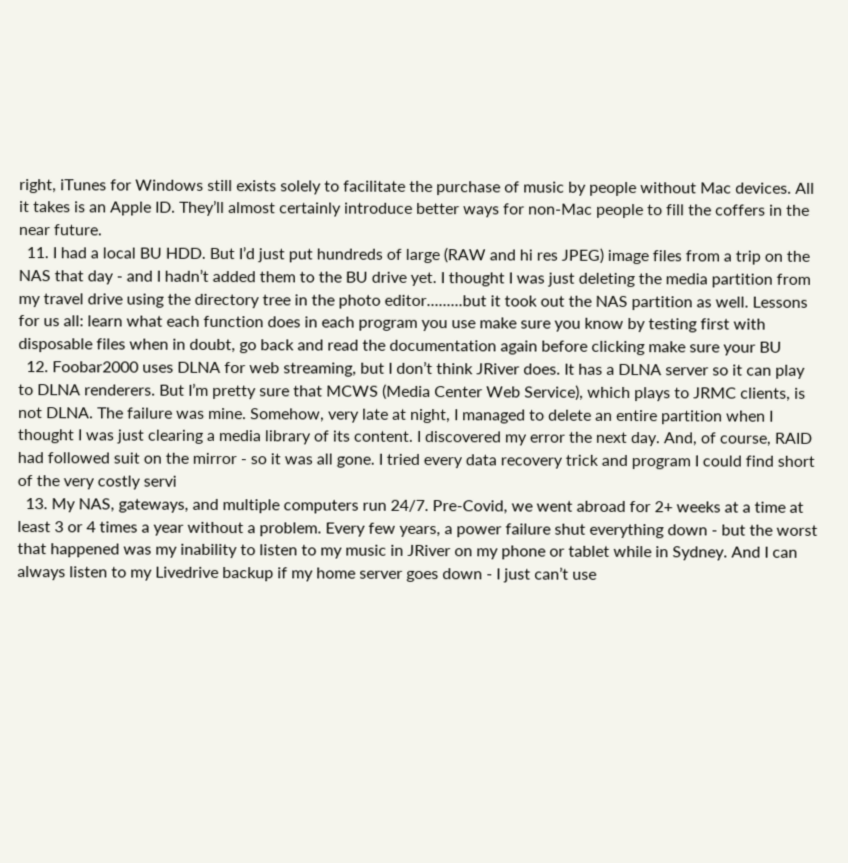right, iTunes for Windows still exists solely to facilitate the purchase of music by people without Mac devices. All it takes is an Apple ID. They’ll almost certainly introduce better ways for non-Mac people to fill the coffers in the near future.
  11. I had a local BU HDD. But I’d just put hundreds of large (RAW and hi res JPEG) image files from a trip on the NAS that day - and I hadn’t added them to the BU drive yet. I thought I was just deleting the media partition from my travel drive using the directory tree in the photo editor.........but it took out the NAS partition as well. Lessons for us all: learn what each function does in each program you use make sure you know by testing first with disposable files when in doubt, go back and read the documentation again before clicking make sure your BU
  12. Foobar2000 uses DLNA for web streaming, but I don’t think JRiver does. It has a DLNA server so it can play to DLNA renderers. But I’m pretty sure that MCWS (Media Center Web Service), which plays to JRMC clients, is not DLNA. The failure was mine. Somehow, very late at night, I managed to delete an entire partition when I thought I was just clearing a media library of its content. I discovered my error the next day. And, of course, RAID had followed suit on the mirror - so it was all gone. I tried every data recovery trick and program I could find short of the very costly servi
  13. My NAS, gateways, and multiple computers run 24/7. Pre-Covid, we went abroad for 2+ weeks at a time at least 3 or 4 times a year without a problem. Every few years, a power failure shut everything down - but the worst that happened was my inability to listen to my music in JRiver on my phone or tablet while in Sydney. And I can always listen to my Livedrive backup if my home server goes down - I just can’t use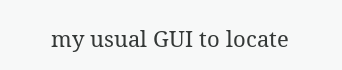my usual GUI to locate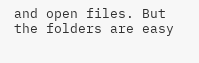and open files. But the folders are easy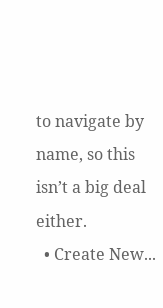to navigate by name, so this isn’t a big deal either.
  • Create New...